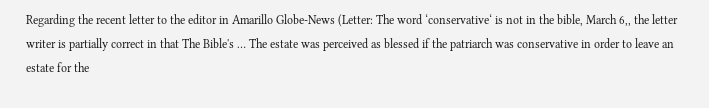Regarding the recent letter to the editor in Amarillo Globe-News (Letter: The word ‘conservative‘ is not in the bible, March 6,, the letter writer is partially correct in that The Bible's … The estate was perceived as blessed if the patriarch was conservative in order to leave an estate for the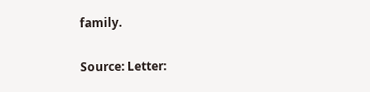family.

Source: Letter: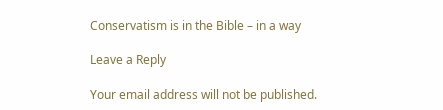Conservatism is in the Bible – in a way

Leave a Reply

Your email address will not be published.